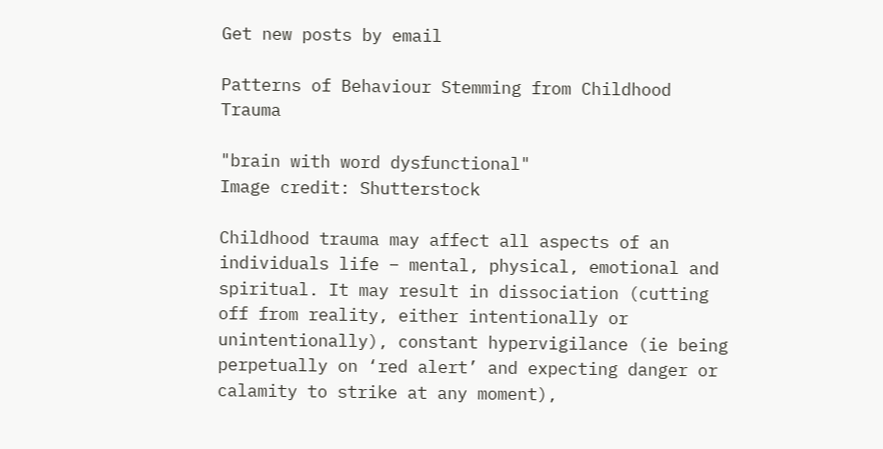Get new posts by email

Patterns of Behaviour Stemming from Childhood Trauma

"brain with word dysfunctional"
Image credit: Shutterstock

Childhood trauma may affect all aspects of an individuals life – mental, physical, emotional and spiritual. It may result in dissociation (cutting off from reality, either intentionally or unintentionally), constant hypervigilance (ie being perpetually on ‘red alert’ and expecting danger or calamity to strike at any moment),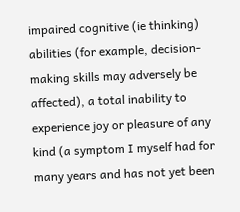impaired cognitive (ie thinking) abilities (for example, decision-making skills may adversely be affected), a total inability to experience joy or pleasure of any kind (a symptom I myself had for many years and has not yet been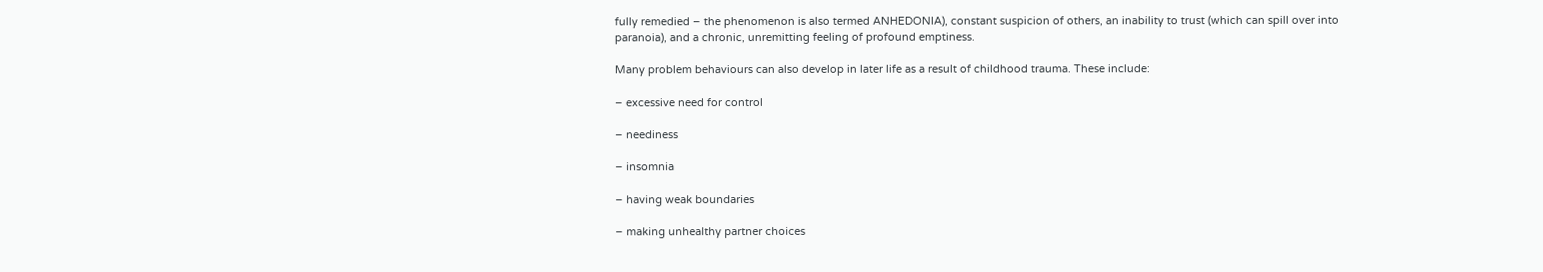fully remedied – the phenomenon is also termed ANHEDONIA), constant suspicion of others, an inability to trust (which can spill over into paranoia), and a chronic, unremitting feeling of profound emptiness.

Many problem behaviours can also develop in later life as a result of childhood trauma. These include:

– excessive need for control

– neediness

– insomnia

– having weak boundaries

– making unhealthy partner choices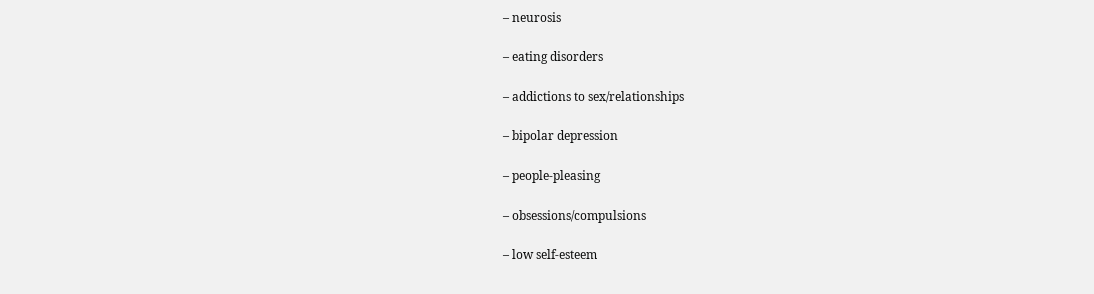– neurosis

– eating disorders

– addictions to sex/relationships

– bipolar depression

– people-pleasing

– obsessions/compulsions

– low self-esteem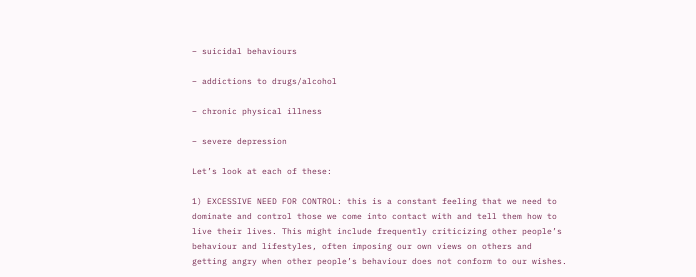– suicidal behaviours

– addictions to drugs/alcohol

– chronic physical illness

– severe depression

Let’s look at each of these:

1) EXCESSIVE NEED FOR CONTROL: this is a constant feeling that we need to dominate and control those we come into contact with and tell them how to live their lives. This might include frequently criticizing other people’s behaviour and lifestyles, often imposing our own views on others and getting angry when other people’s behaviour does not conform to our wishes.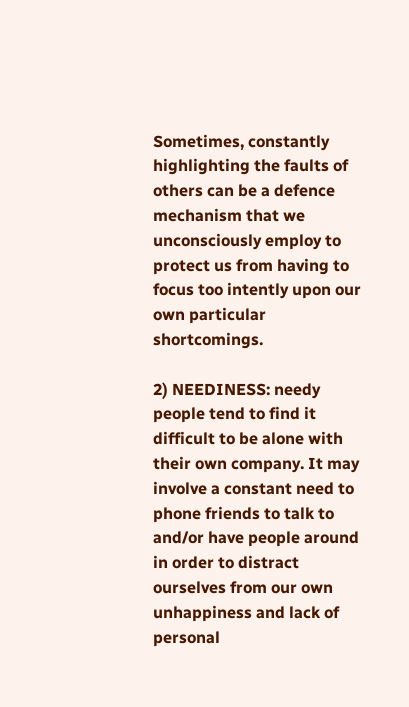Sometimes, constantly highlighting the faults of others can be a defence mechanism that we unconsciously employ to protect us from having to focus too intently upon our own particular shortcomings.

2) NEEDINESS: needy people tend to find it difficult to be alone with their own company. It may involve a constant need to phone friends to talk to and/or have people around in order to distract ourselves from our own unhappiness and lack of personal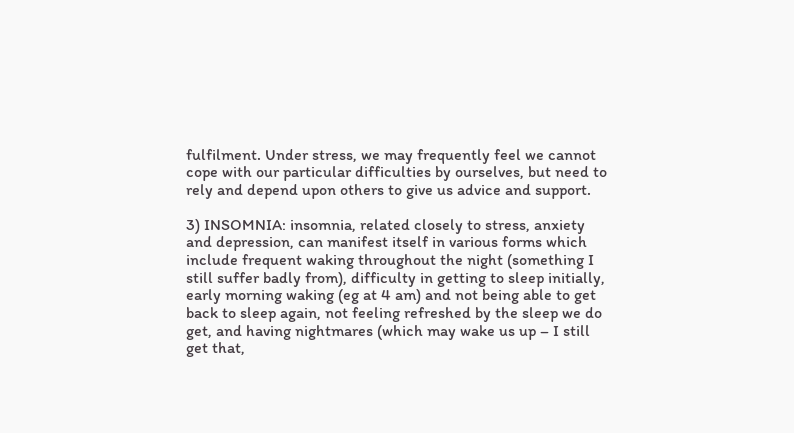fulfilment. Under stress, we may frequently feel we cannot cope with our particular difficulties by ourselves, but need to rely and depend upon others to give us advice and support.

3) INSOMNIA: insomnia, related closely to stress, anxiety and depression, can manifest itself in various forms which include frequent waking throughout the night (something I still suffer badly from), difficulty in getting to sleep initially, early morning waking (eg at 4 am) and not being able to get back to sleep again, not feeling refreshed by the sleep we do get, and having nightmares (which may wake us up – I still get that,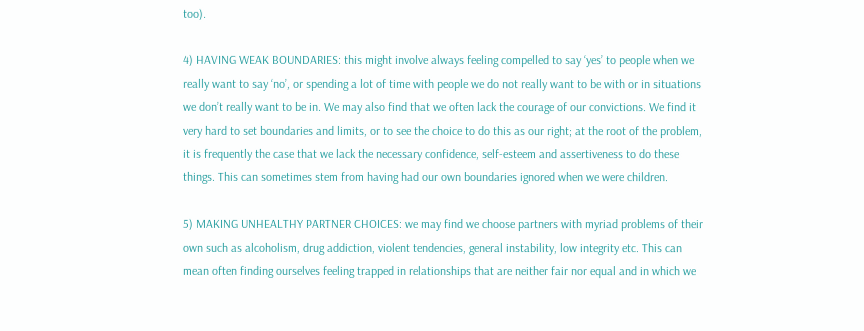too).

4) HAVING WEAK BOUNDARIES: this might involve always feeling compelled to say ‘yes’ to people when we really want to say ‘no’, or spending a lot of time with people we do not really want to be with or in situations we don’t really want to be in. We may also find that we often lack the courage of our convictions. We find it very hard to set boundaries and limits, or to see the choice to do this as our right; at the root of the problem, it is frequently the case that we lack the necessary confidence, self-esteem and assertiveness to do these things. This can sometimes stem from having had our own boundaries ignored when we were children.

5) MAKING UNHEALTHY PARTNER CHOICES: we may find we choose partners with myriad problems of their own such as alcoholism, drug addiction, violent tendencies, general instability, low integrity etc. This can mean often finding ourselves feeling trapped in relationships that are neither fair nor equal and in which we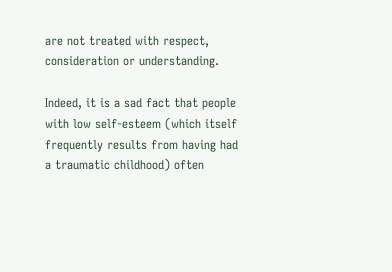are not treated with respect, consideration or understanding.

Indeed, it is a sad fact that people with low self-esteem (which itself frequently results from having had a traumatic childhood) often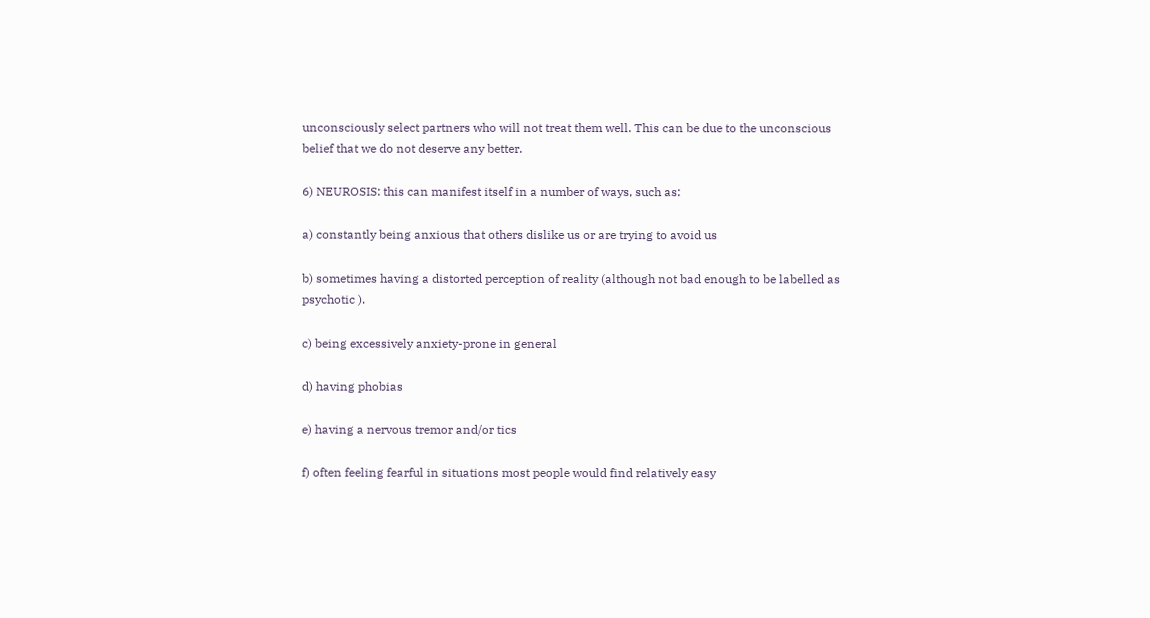unconsciously select partners who will not treat them well. This can be due to the unconscious belief that we do not deserve any better.

6) NEUROSIS: this can manifest itself in a number of ways, such as:

a) constantly being anxious that others dislike us or are trying to avoid us

b) sometimes having a distorted perception of reality (although not bad enough to be labelled as psychotic ).

c) being excessively anxiety-prone in general

d) having phobias

e) having a nervous tremor and/or tics

f) often feeling fearful in situations most people would find relatively easy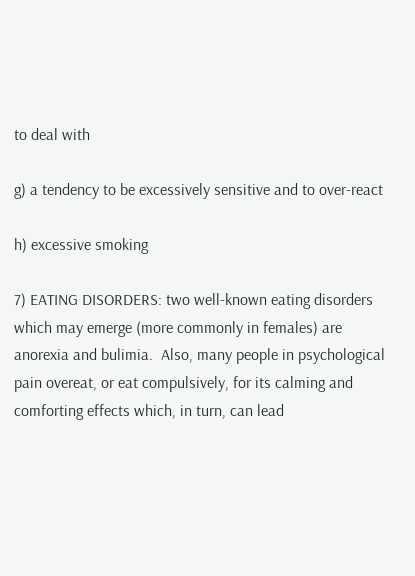to deal with

g) a tendency to be excessively sensitive and to over-react

h) excessive smoking

7) EATING DISORDERS: two well-known eating disorders which may emerge (more commonly in females) are anorexia and bulimia.  Also, many people in psychological pain overeat, or eat compulsively, for its calming and comforting effects which, in turn, can lead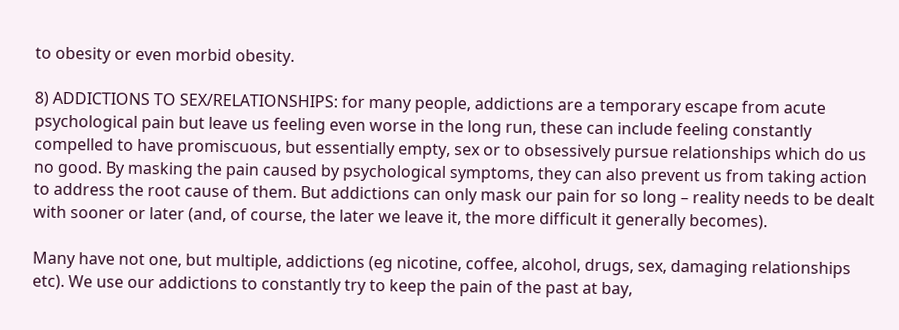to obesity or even morbid obesity.

8) ADDICTIONS TO SEX/RELATIONSHIPS: for many people, addictions are a temporary escape from acute psychological pain but leave us feeling even worse in the long run, these can include feeling constantly compelled to have promiscuous, but essentially empty, sex or to obsessively pursue relationships which do us no good. By masking the pain caused by psychological symptoms, they can also prevent us from taking action to address the root cause of them. But addictions can only mask our pain for so long – reality needs to be dealt with sooner or later (and, of course, the later we leave it, the more difficult it generally becomes).

Many have not one, but multiple, addictions (eg nicotine, coffee, alcohol, drugs, sex, damaging relationships etc). We use our addictions to constantly try to keep the pain of the past at bay,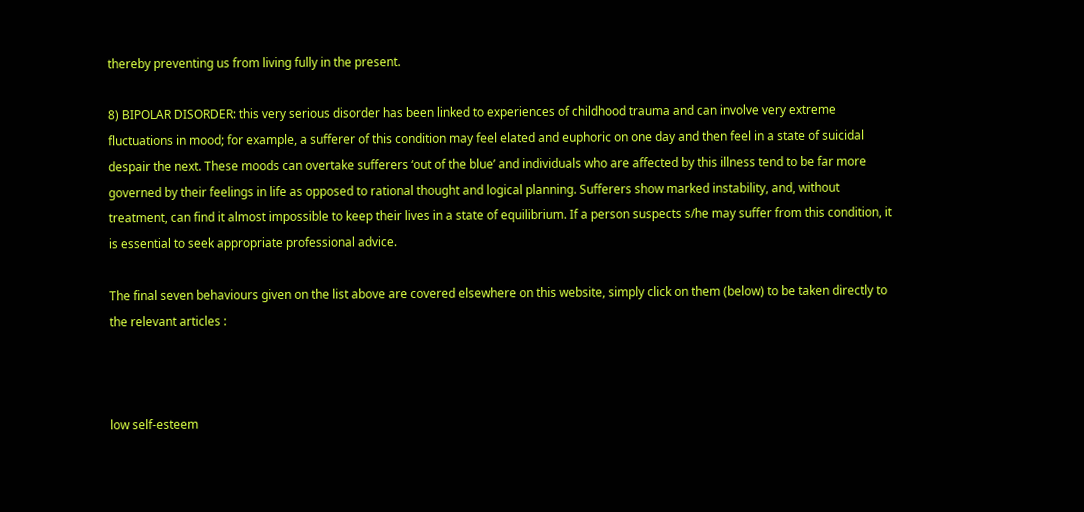thereby preventing us from living fully in the present.

8) BIPOLAR DISORDER: this very serious disorder has been linked to experiences of childhood trauma and can involve very extreme fluctuations in mood; for example, a sufferer of this condition may feel elated and euphoric on one day and then feel in a state of suicidal despair the next. These moods can overtake sufferers ‘out of the blue’ and individuals who are affected by this illness tend to be far more governed by their feelings in life as opposed to rational thought and logical planning. Sufferers show marked instability, and, without treatment, can find it almost impossible to keep their lives in a state of equilibrium. If a person suspects s/he may suffer from this condition, it is essential to seek appropriate professional advice.

The final seven behaviours given on the list above are covered elsewhere on this website, simply click on them (below) to be taken directly to the relevant articles :



low self-esteem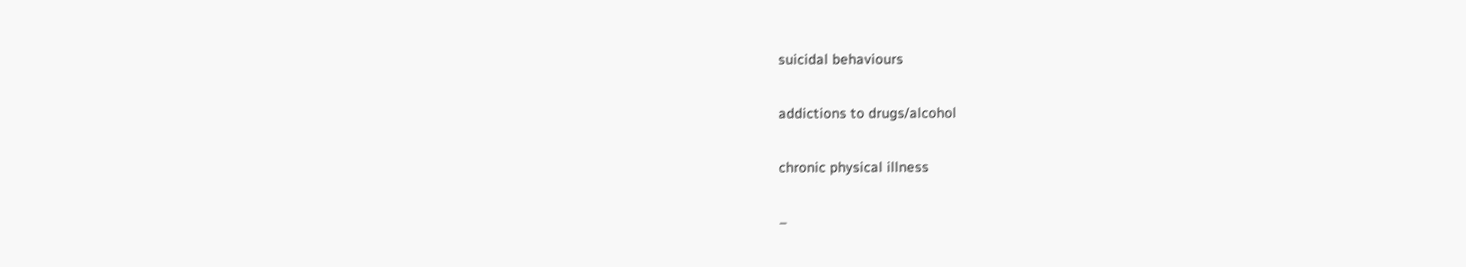suicidal behaviours

addictions to drugs/alcohol

chronic physical illness

–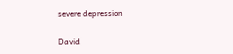severe depression

David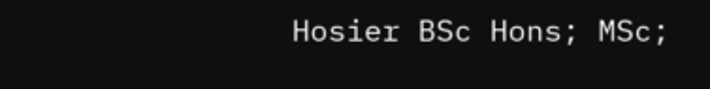Hosier BSc Hons; MSc;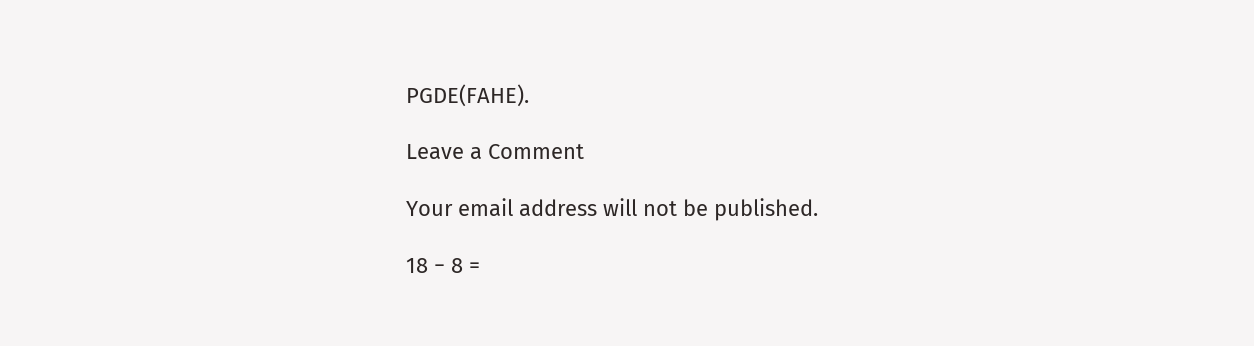PGDE(FAHE).

Leave a Comment

Your email address will not be published.

18 − 8 =